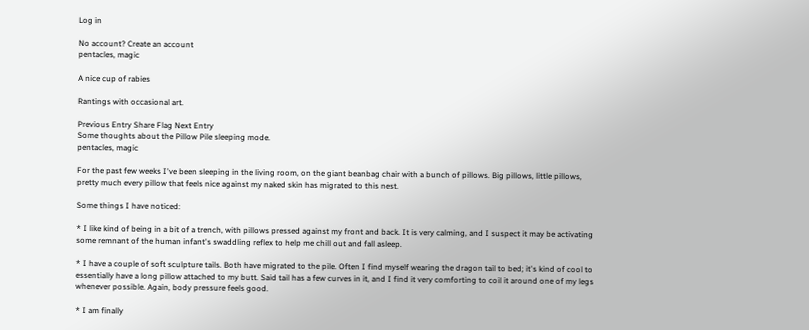Log in

No account? Create an account
pentacles, magic

A nice cup of rabies

Rantings with occasional art.

Previous Entry Share Flag Next Entry
Some thoughts about the Pillow Pile sleeping mode.
pentacles, magic

For the past few weeks I've been sleeping in the living room, on the giant beanbag chair with a bunch of pillows. Big pillows, little pillows, pretty much every pillow that feels nice against my naked skin has migrated to this nest.

Some things I have noticed:

* I like kind of being in a bit of a trench, with pillows pressed against my front and back. It is very calming, and I suspect it may be activating some remnant of the human infant's swaddling reflex to help me chill out and fall asleep.

* I have a couple of soft sculpture tails. Both have migrated to the pile. Often I find myself wearing the dragon tail to bed; it's kind of cool to essentially have a long pillow attached to my butt. Said tail has a few curves in it, and I find it very comforting to coil it around one of my legs whenever possible. Again, body pressure feels good.

* I am finally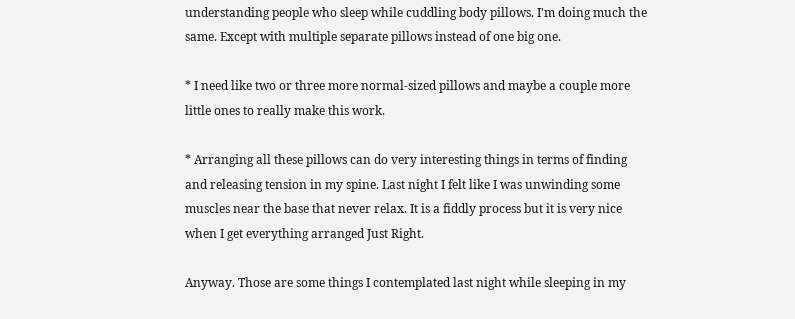understanding people who sleep while cuddling body pillows. I'm doing much the same. Except with multiple separate pillows instead of one big one.

* I need like two or three more normal-sized pillows and maybe a couple more little ones to really make this work.

* Arranging all these pillows can do very interesting things in terms of finding and releasing tension in my spine. Last night I felt like I was unwinding some muscles near the base that never relax. It is a fiddly process but it is very nice when I get everything arranged Just Right.

Anyway. Those are some things I contemplated last night while sleeping in my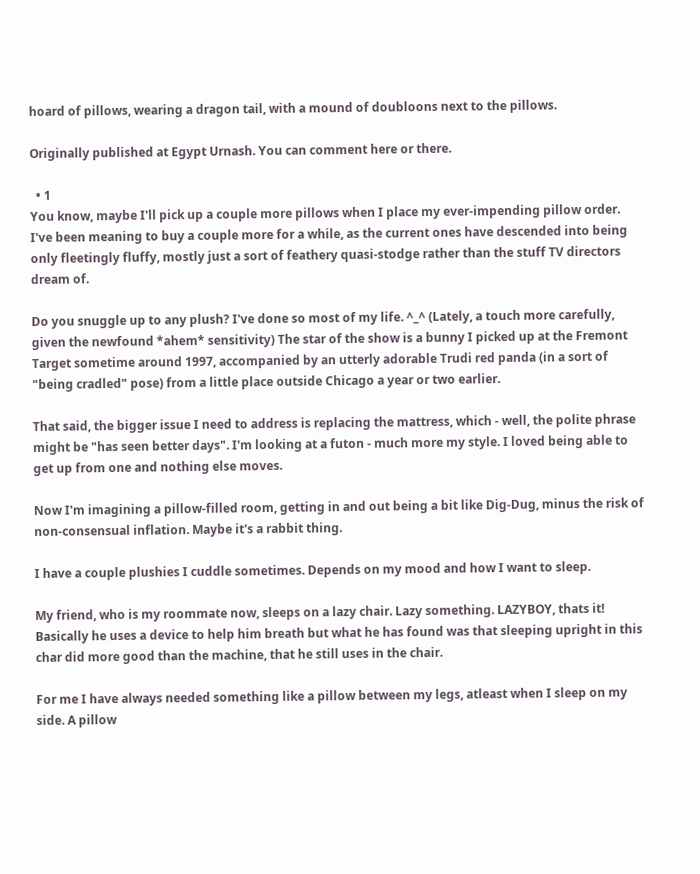hoard of pillows, wearing a dragon tail, with a mound of doubloons next to the pillows.

Originally published at Egypt Urnash. You can comment here or there.

  • 1
You know, maybe I'll pick up a couple more pillows when I place my ever-impending pillow order. I've been meaning to buy a couple more for a while, as the current ones have descended into being only fleetingly fluffy, mostly just a sort of feathery quasi-stodge rather than the stuff TV directors dream of.

Do you snuggle up to any plush? I've done so most of my life. ^_^ (Lately, a touch more carefully, given the newfound *ahem* sensitivity) The star of the show is a bunny I picked up at the Fremont Target sometime around 1997, accompanied by an utterly adorable Trudi red panda (in a sort of "being cradled" pose) from a little place outside Chicago a year or two earlier.

That said, the bigger issue I need to address is replacing the mattress, which - well, the polite phrase might be "has seen better days". I'm looking at a futon - much more my style. I loved being able to get up from one and nothing else moves.

Now I'm imagining a pillow-filled room, getting in and out being a bit like Dig-Dug, minus the risk of non-consensual inflation. Maybe it's a rabbit thing.

I have a couple plushies I cuddle sometimes. Depends on my mood and how I want to sleep.

My friend, who is my roommate now, sleeps on a lazy chair. Lazy something. LAZYBOY, thats it! Basically he uses a device to help him breath but what he has found was that sleeping upright in this char did more good than the machine, that he still uses in the chair.

For me I have always needed something like a pillow between my legs, atleast when I sleep on my side. A pillow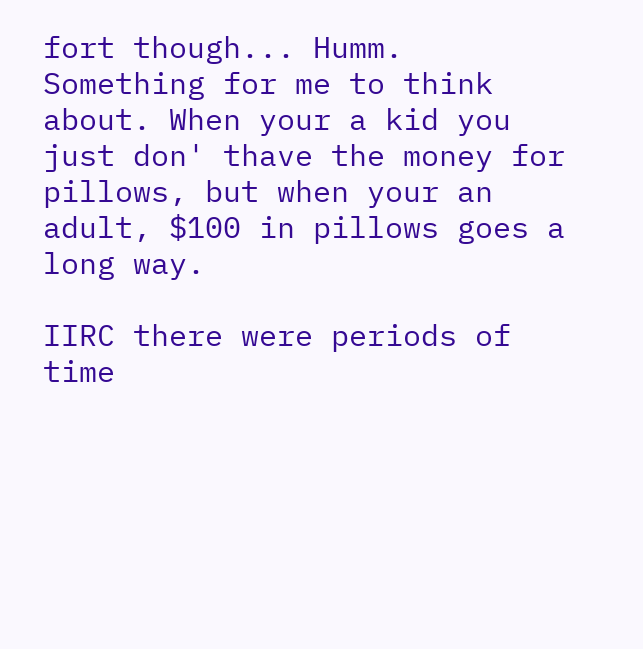fort though... Humm. Something for me to think about. When your a kid you just don' thave the money for pillows, but when your an adult, $100 in pillows goes a long way.

IIRC there were periods of time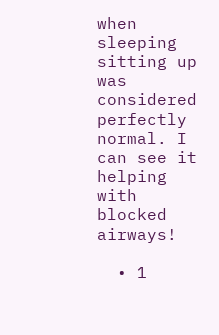when sleeping sitting up was considered perfectly normal. I can see it helping with blocked airways!

  • 1